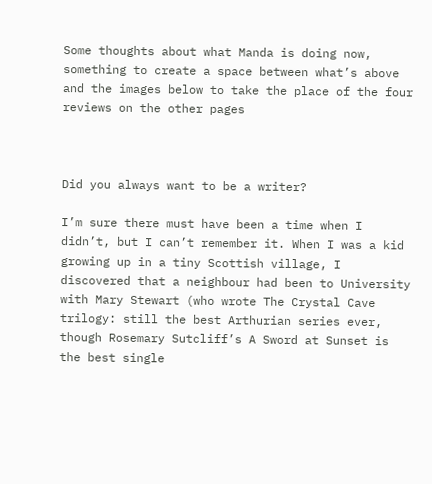Some thoughts about what Manda is doing now, something to create a space between what’s above and the images below to take the place of the four reviews on the other pages



Did you always want to be a writer?

I’m sure there must have been a time when I didn’t, but I can’t remember it. When I was a kid growing up in a tiny Scottish village, I discovered that a neighbour had been to University with Mary Stewart (who wrote The Crystal Cave trilogy: still the best Arthurian series ever, though Rosemary Sutcliff’s A Sword at Sunset is the best single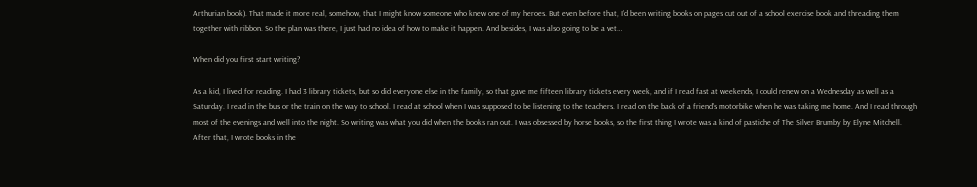Arthurian book). That made it more real, somehow, that I might know someone who knew one of my heroes. But even before that, I’d been writing books on pages cut out of a school exercise book and threading them together with ribbon. So the plan was there, I just had no idea of how to make it happen. And besides, I was also going to be a vet…

When did you first start writing?

As a kid, I lived for reading. I had 3 library tickets, but so did everyone else in the family, so that gave me fifteen library tickets every week, and if I read fast at weekends, I could renew on a Wednesday as well as a Saturday. I read in the bus or the train on the way to school. I read at school when I was supposed to be listening to the teachers. I read on the back of a friend’s motorbike when he was taking me home. And I read through most of the evenings and well into the night. So writing was what you did when the books ran out. I was obsessed by horse books, so the first thing I wrote was a kind of pastiche of The Silver Brumby by Elyne Mitchell. After that, I wrote books in the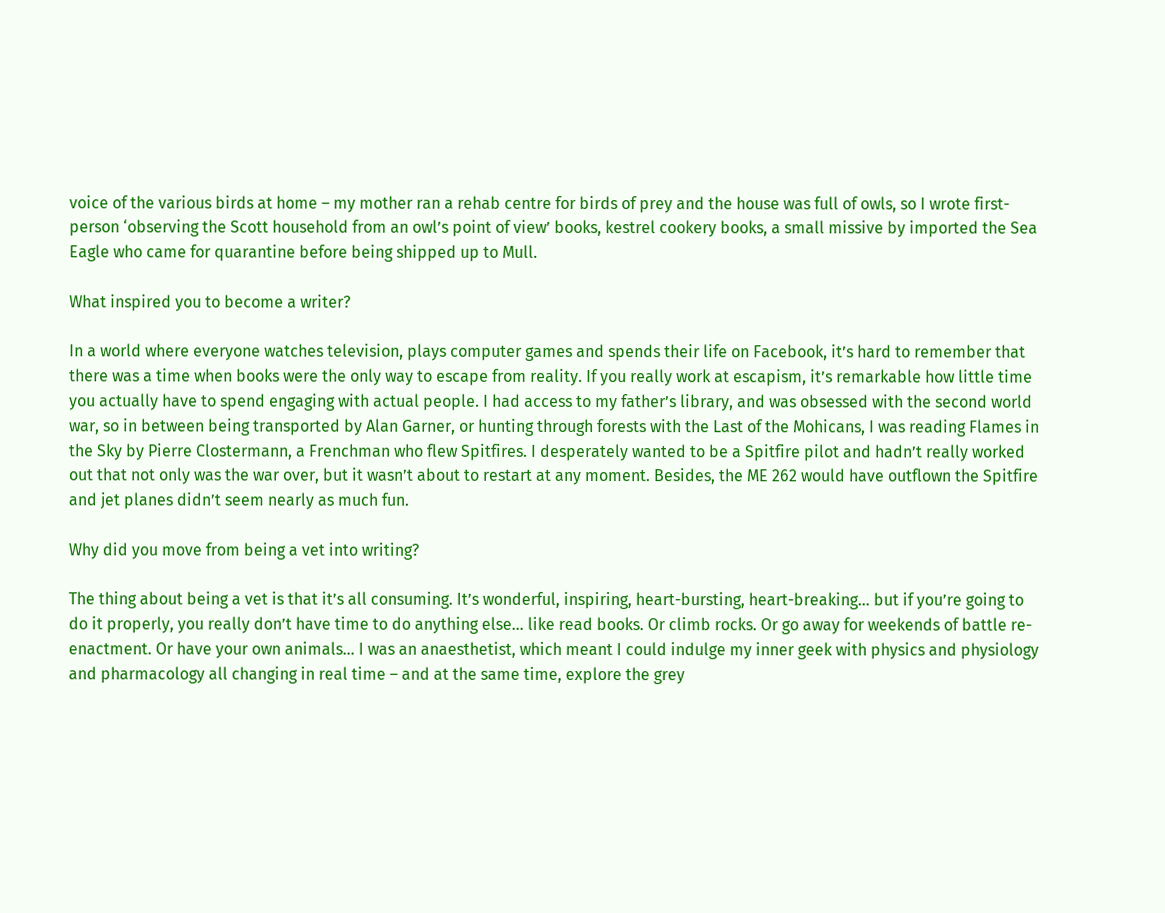voice of the various birds at home – my mother ran a rehab centre for birds of prey and the house was full of owls, so I wrote first-person ‘observing the Scott household from an owl’s point of view’ books, kestrel cookery books, a small missive by imported the Sea Eagle who came for quarantine before being shipped up to Mull.

What inspired you to become a writer?

In a world where everyone watches television, plays computer games and spends their life on Facebook, it’s hard to remember that there was a time when books were the only way to escape from reality. If you really work at escapism, it’s remarkable how little time you actually have to spend engaging with actual people. I had access to my father’s library, and was obsessed with the second world war, so in between being transported by Alan Garner, or hunting through forests with the Last of the Mohicans, I was reading Flames in the Sky by Pierre Clostermann, a Frenchman who flew Spitfires. I desperately wanted to be a Spitfire pilot and hadn’t really worked out that not only was the war over, but it wasn’t about to restart at any moment. Besides, the ME 262 would have outflown the Spitfire and jet planes didn’t seem nearly as much fun.

Why did you move from being a vet into writing?

The thing about being a vet is that it’s all consuming. It’s wonderful, inspiring, heart-bursting, heart-breaking… but if you’re going to do it properly, you really don’t have time to do anything else… like read books. Or climb rocks. Or go away for weekends of battle re-enactment. Or have your own animals… I was an anaesthetist, which meant I could indulge my inner geek with physics and physiology and pharmacology all changing in real time – and at the same time, explore the grey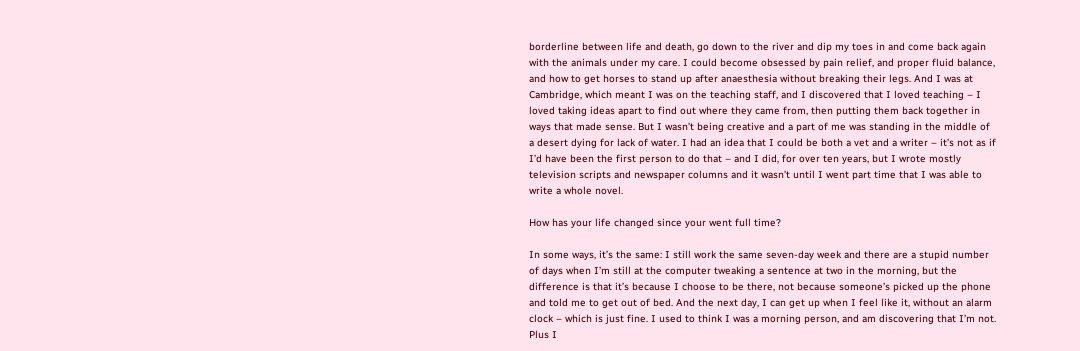borderline between life and death, go down to the river and dip my toes in and come back again with the animals under my care. I could become obsessed by pain relief, and proper fluid balance, and how to get horses to stand up after anaesthesia without breaking their legs. And I was at Cambridge, which meant I was on the teaching staff, and I discovered that I loved teaching – I loved taking ideas apart to find out where they came from, then putting them back together in ways that made sense. But I wasn’t being creative and a part of me was standing in the middle of a desert dying for lack of water. I had an idea that I could be both a vet and a writer – it’s not as if I’d have been the first person to do that – and I did, for over ten years, but I wrote mostly television scripts and newspaper columns and it wasn’t until I went part time that I was able to write a whole novel.

How has your life changed since your went full time?

In some ways, it’s the same: I still work the same seven-day week and there are a stupid number of days when I’m still at the computer tweaking a sentence at two in the morning, but the difference is that it’s because I choose to be there, not because someone’s picked up the phone and told me to get out of bed. And the next day, I can get up when I feel like it, without an alarm clock – which is just fine. I used to think I was a morning person, and am discovering that I’m not. Plus I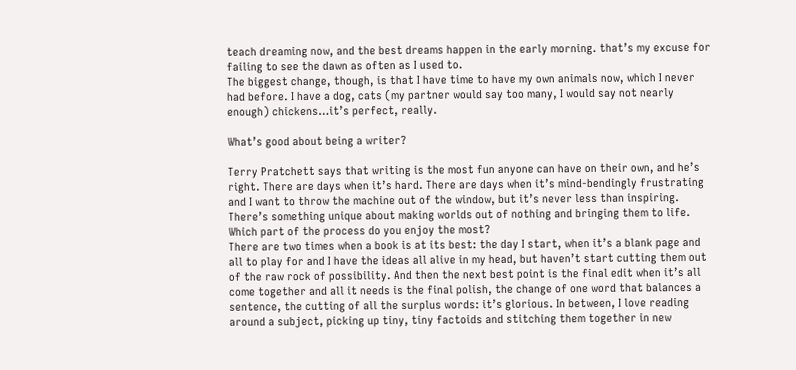teach dreaming now, and the best dreams happen in the early morning. that’s my excuse for failing to see the dawn as often as I used to.
The biggest change, though, is that I have time to have my own animals now, which I never had before. I have a dog, cats (my partner would say too many, I would say not nearly enough) chickens…it’s perfect, really.

What’s good about being a writer?

Terry Pratchett says that writing is the most fun anyone can have on their own, and he’s right. There are days when it’s hard. There are days when it’s mind-bendingly frustrating and I want to throw the machine out of the window, but it’s never less than inspiring. There’s something unique about making worlds out of nothing and bringing them to life. Which part of the process do you enjoy the most?
There are two times when a book is at its best: the day I start, when it’s a blank page and all to play for and I have the ideas all alive in my head, but haven’t start cutting them out of the raw rock of possibility. And then the next best point is the final edit when it’s all come together and all it needs is the final polish, the change of one word that balances a sentence, the cutting of all the surplus words: it’s glorious. In between, I love reading around a subject, picking up tiny, tiny factoids and stitching them together in new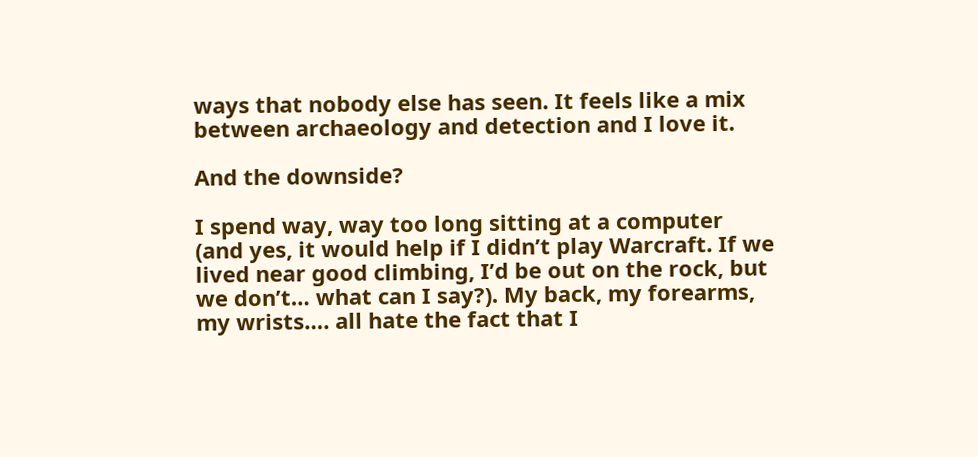ways that nobody else has seen. It feels like a mix between archaeology and detection and I love it.

And the downside?

I spend way, way too long sitting at a computer (and yes, it would help if I didn’t play Warcraft. If we lived near good climbing, I’d be out on the rock, but we don’t… what can I say?). My back, my forearms, my wrists…. all hate the fact that I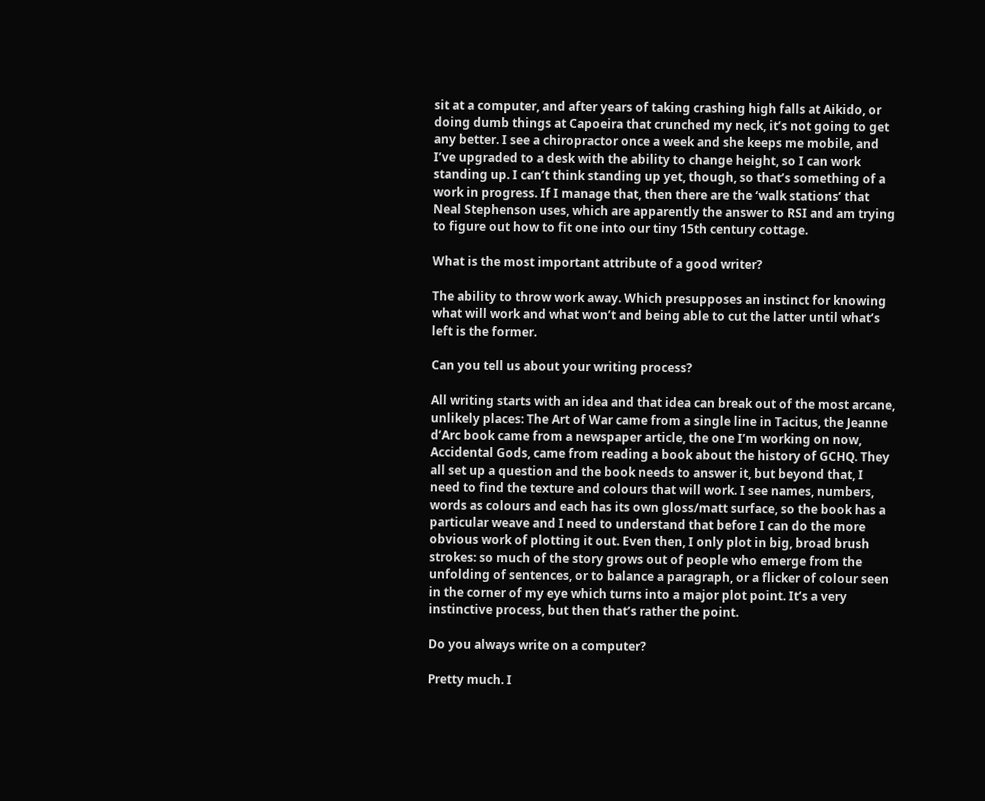sit at a computer, and after years of taking crashing high falls at Aikido, or doing dumb things at Capoeira that crunched my neck, it’s not going to get any better. I see a chiropractor once a week and she keeps me mobile, and I’ve upgraded to a desk with the ability to change height, so I can work standing up. I can’t think standing up yet, though, so that’s something of a work in progress. If I manage that, then there are the ‘walk stations’ that Neal Stephenson uses, which are apparently the answer to RSI and am trying to figure out how to fit one into our tiny 15th century cottage.

What is the most important attribute of a good writer?

The ability to throw work away. Which presupposes an instinct for knowing what will work and what won’t and being able to cut the latter until what’s left is the former.

Can you tell us about your writing process?

All writing starts with an idea and that idea can break out of the most arcane, unlikely places: The Art of War came from a single line in Tacitus, the Jeanne d’Arc book came from a newspaper article, the one I’m working on now, Accidental Gods, came from reading a book about the history of GCHQ. They all set up a question and the book needs to answer it, but beyond that, I need to find the texture and colours that will work. I see names, numbers, words as colours and each has its own gloss/matt surface, so the book has a particular weave and I need to understand that before I can do the more obvious work of plotting it out. Even then, I only plot in big, broad brush strokes: so much of the story grows out of people who emerge from the unfolding of sentences, or to balance a paragraph, or a flicker of colour seen in the corner of my eye which turns into a major plot point. It’s a very instinctive process, but then that’s rather the point.

Do you always write on a computer?

Pretty much. I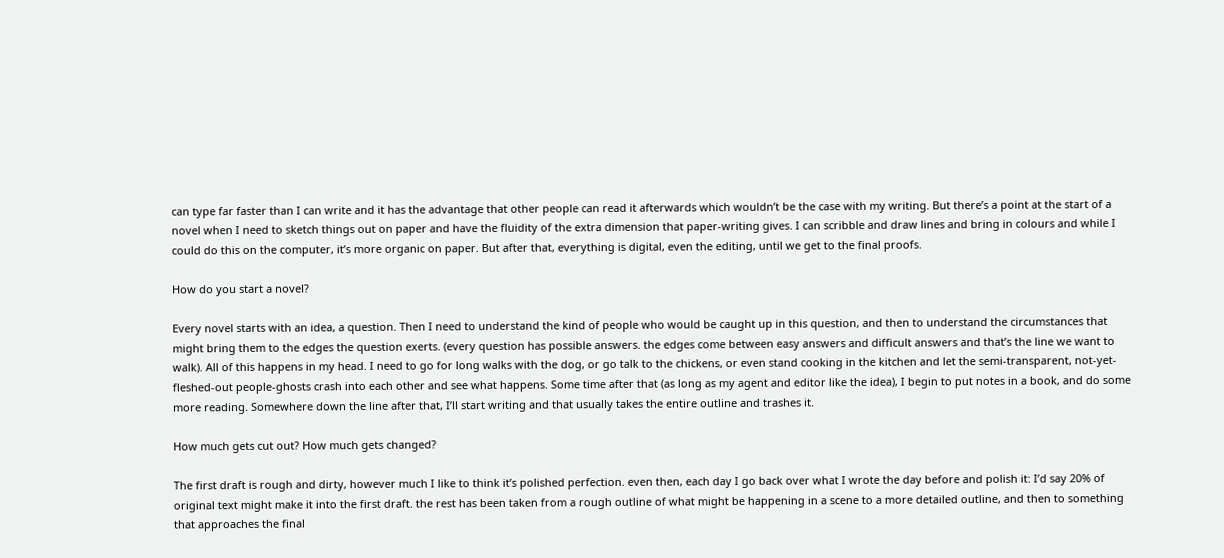can type far faster than I can write and it has the advantage that other people can read it afterwards which wouldn’t be the case with my writing. But there’s a point at the start of a novel when I need to sketch things out on paper and have the fluidity of the extra dimension that paper-writing gives. I can scribble and draw lines and bring in colours and while I could do this on the computer, it’s more organic on paper. But after that, everything is digital, even the editing, until we get to the final proofs.

How do you start a novel?

Every novel starts with an idea, a question. Then I need to understand the kind of people who would be caught up in this question, and then to understand the circumstances that might bring them to the edges the question exerts. (every question has possible answers. the edges come between easy answers and difficult answers and that’s the line we want to walk). All of this happens in my head. I need to go for long walks with the dog, or go talk to the chickens, or even stand cooking in the kitchen and let the semi-transparent, not-yet-fleshed-out people-ghosts crash into each other and see what happens. Some time after that (as long as my agent and editor like the idea), I begin to put notes in a book, and do some more reading. Somewhere down the line after that, I’ll start writing and that usually takes the entire outline and trashes it.

How much gets cut out? How much gets changed?

The first draft is rough and dirty, however much I like to think it’s polished perfection. even then, each day I go back over what I wrote the day before and polish it: I’d say 20% of original text might make it into the first draft. the rest has been taken from a rough outline of what might be happening in a scene to a more detailed outline, and then to something that approaches the final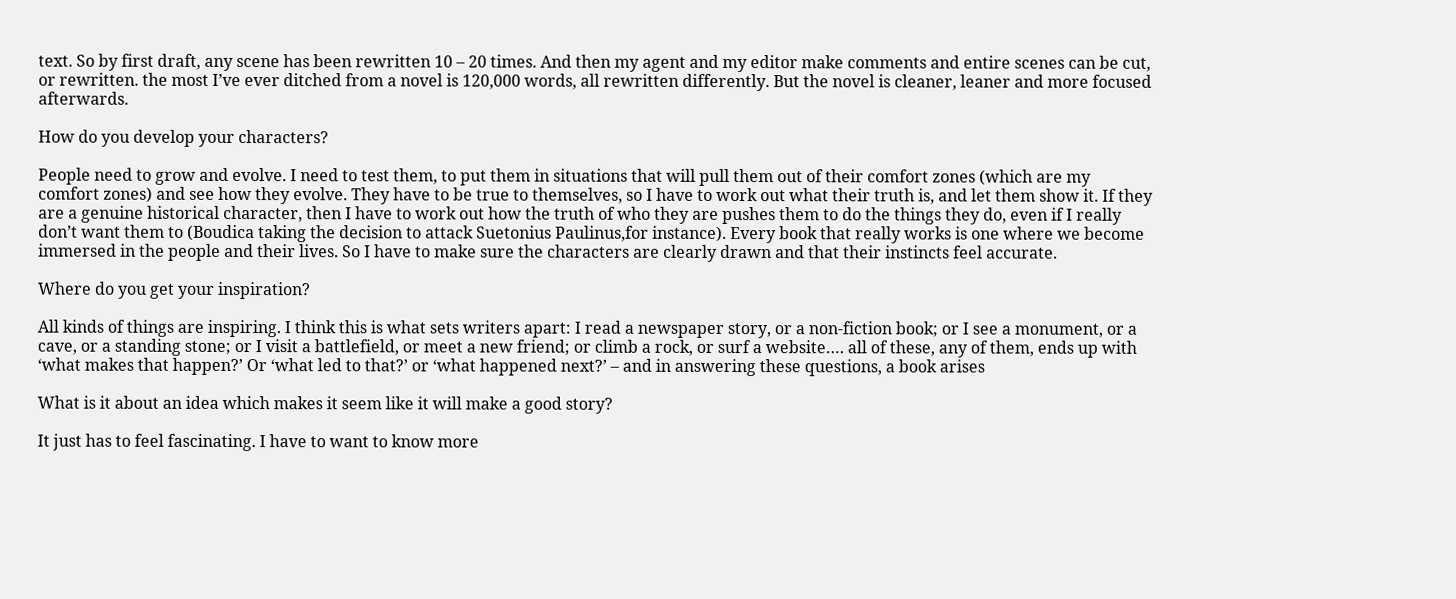text. So by first draft, any scene has been rewritten 10 – 20 times. And then my agent and my editor make comments and entire scenes can be cut, or rewritten. the most I’ve ever ditched from a novel is 120,000 words, all rewritten differently. But the novel is cleaner, leaner and more focused afterwards.

How do you develop your characters?

People need to grow and evolve. I need to test them, to put them in situations that will pull them out of their comfort zones (which are my comfort zones) and see how they evolve. They have to be true to themselves, so I have to work out what their truth is, and let them show it. If they are a genuine historical character, then I have to work out how the truth of who they are pushes them to do the things they do, even if I really don’t want them to (Boudica taking the decision to attack Suetonius Paulinus,for instance). Every book that really works is one where we become immersed in the people and their lives. So I have to make sure the characters are clearly drawn and that their instincts feel accurate.

Where do you get your inspiration?

All kinds of things are inspiring. I think this is what sets writers apart: I read a newspaper story, or a non-fiction book; or I see a monument, or a cave, or a standing stone; or I visit a battlefield, or meet a new friend; or climb a rock, or surf a website…. all of these, any of them, ends up with ‘what makes that happen?’ Or ‘what led to that?’ or ‘what happened next?’ – and in answering these questions, a book arises

What is it about an idea which makes it seem like it will make a good story?

It just has to feel fascinating. I have to want to know more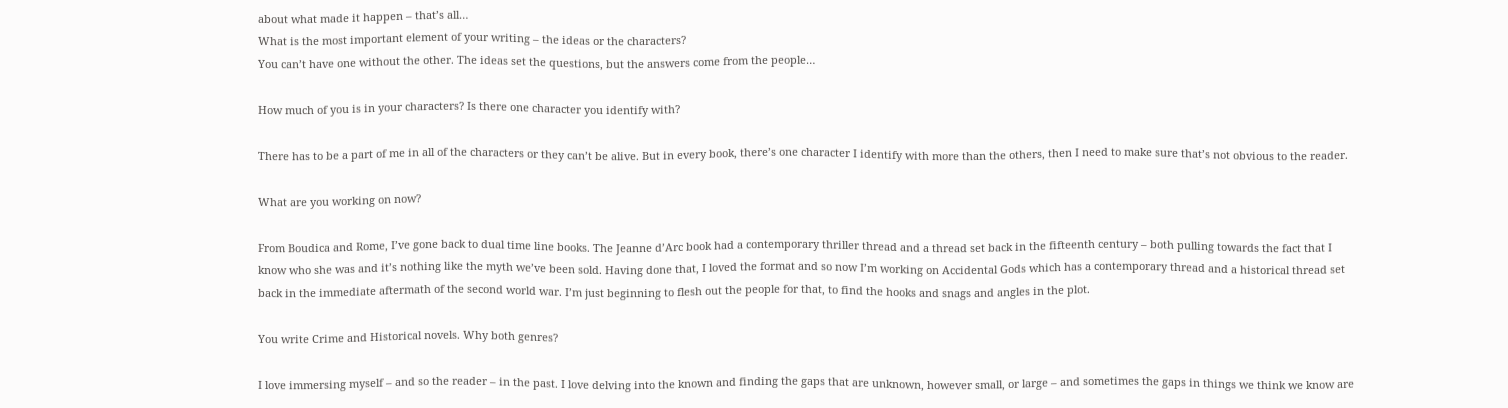about what made it happen – that’s all…
What is the most important element of your writing – the ideas or the characters?
You can’t have one without the other. The ideas set the questions, but the answers come from the people…

How much of you is in your characters? Is there one character you identify with?

There has to be a part of me in all of the characters or they can’t be alive. But in every book, there’s one character I identify with more than the others, then I need to make sure that’s not obvious to the reader.

What are you working on now?

From Boudica and Rome, I’ve gone back to dual time line books. The Jeanne d’Arc book had a contemporary thriller thread and a thread set back in the fifteenth century – both pulling towards the fact that I know who she was and it’s nothing like the myth we’ve been sold. Having done that, I loved the format and so now I’m working on Accidental Gods which has a contemporary thread and a historical thread set back in the immediate aftermath of the second world war. I’m just beginning to flesh out the people for that, to find the hooks and snags and angles in the plot.

You write Crime and Historical novels. Why both genres?

I love immersing myself – and so the reader – in the past. I love delving into the known and finding the gaps that are unknown, however small, or large – and sometimes the gaps in things we think we know are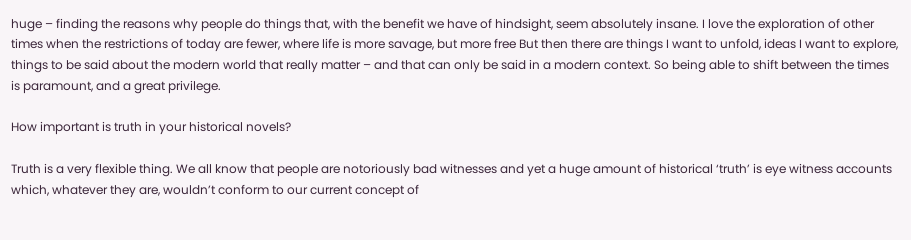huge – finding the reasons why people do things that, with the benefit we have of hindsight, seem absolutely insane. I love the exploration of other times when the restrictions of today are fewer, where life is more savage, but more free But then there are things I want to unfold, ideas I want to explore, things to be said about the modern world that really matter – and that can only be said in a modern context. So being able to shift between the times is paramount, and a great privilege.

How important is truth in your historical novels?

Truth is a very flexible thing. We all know that people are notoriously bad witnesses and yet a huge amount of historical ‘truth’ is eye witness accounts which, whatever they are, wouldn’t conform to our current concept of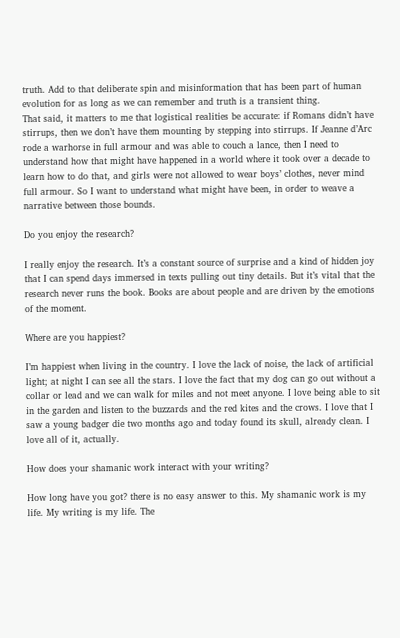truth. Add to that deliberate spin and misinformation that has been part of human evolution for as long as we can remember and truth is a transient thing.
That said, it matters to me that logistical realities be accurate: if Romans didn’t have stirrups, then we don’t have them mounting by stepping into stirrups. If Jeanne d’Arc rode a warhorse in full armour and was able to couch a lance, then I need to understand how that might have happened in a world where it took over a decade to learn how to do that, and girls were not allowed to wear boys’ clothes, never mind full armour. So I want to understand what might have been, in order to weave a narrative between those bounds.

Do you enjoy the research?

I really enjoy the research. It’s a constant source of surprise and a kind of hidden joy that I can spend days immersed in texts pulling out tiny details. But it’s vital that the research never runs the book. Books are about people and are driven by the emotions of the moment.

Where are you happiest?

I’m happiest when living in the country. I love the lack of noise, the lack of artificial light; at night I can see all the stars. I love the fact that my dog can go out without a collar or lead and we can walk for miles and not meet anyone. I love being able to sit in the garden and listen to the buzzards and the red kites and the crows. I love that I saw a young badger die two months ago and today found its skull, already clean. I love all of it, actually.

How does your shamanic work interact with your writing?

How long have you got? there is no easy answer to this. My shamanic work is my life. My writing is my life. The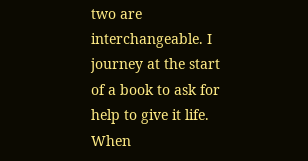two are interchangeable. I journey at the start of a book to ask for help to give it life. When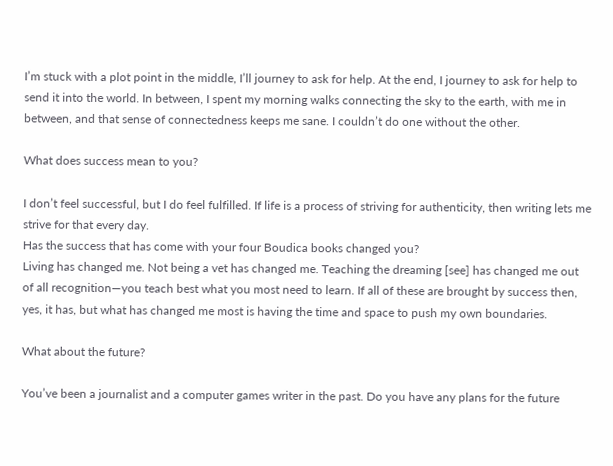I’m stuck with a plot point in the middle, I’ll journey to ask for help. At the end, I journey to ask for help to send it into the world. In between, I spent my morning walks connecting the sky to the earth, with me in between, and that sense of connectedness keeps me sane. I couldn’t do one without the other.

What does success mean to you?

I don’t feel successful, but I do feel fulfilled. If life is a process of striving for authenticity, then writing lets me strive for that every day.
Has the success that has come with your four Boudica books changed you?
Living has changed me. Not being a vet has changed me. Teaching the dreaming [see] has changed me out of all recognition—you teach best what you most need to learn. If all of these are brought by success then, yes, it has, but what has changed me most is having the time and space to push my own boundaries.

What about the future?

You’ve been a journalist and a computer games writer in the past. Do you have any plans for the future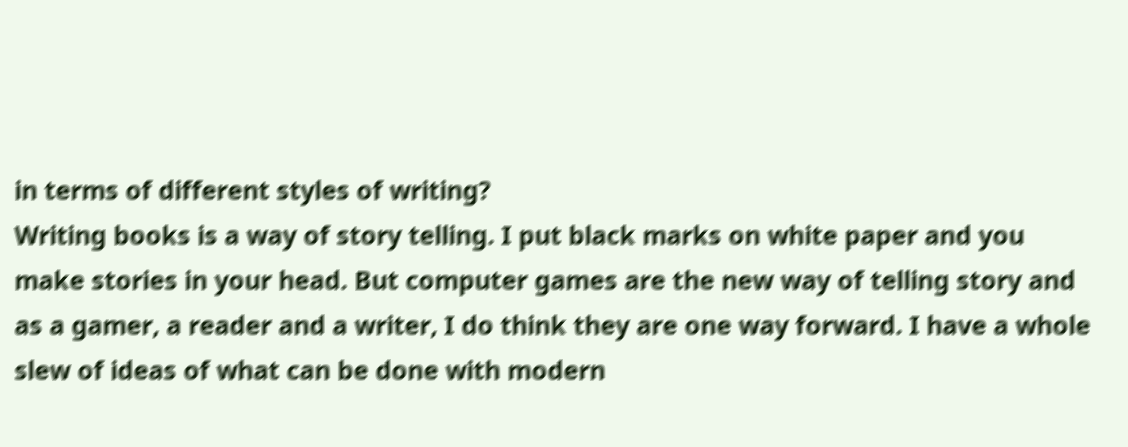in terms of different styles of writing?
Writing books is a way of story telling. I put black marks on white paper and you make stories in your head. But computer games are the new way of telling story and as a gamer, a reader and a writer, I do think they are one way forward. I have a whole slew of ideas of what can be done with modern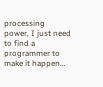processing power, I just need to find a programmer to make it happen…